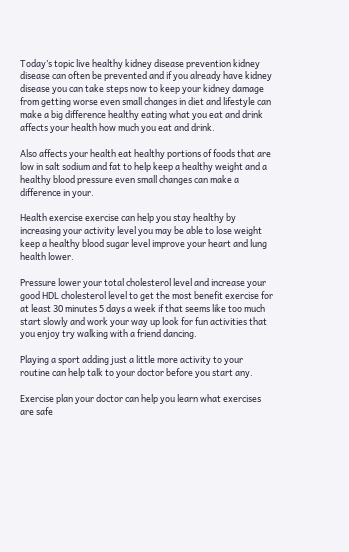Today’s topic live healthy kidney disease prevention kidney disease can often be prevented and if you already have kidney disease you can take steps now to keep your kidney damage from getting worse even small changes in diet and lifestyle can make a big difference healthy eating what you eat and drink affects your health how much you eat and drink.

Also affects your health eat healthy portions of foods that are low in salt sodium and fat to help keep a healthy weight and a healthy blood pressure even small changes can make a difference in your.

Health exercise exercise can help you stay healthy by increasing your activity level you may be able to lose weight keep a healthy blood sugar level improve your heart and lung health lower.

Pressure lower your total cholesterol level and increase your good HDL cholesterol level to get the most benefit exercise for at least 30 minutes 5 days a week if that seems like too much start slowly and work your way up look for fun activities that you enjoy try walking with a friend dancing.

Playing a sport adding just a little more activity to your routine can help talk to your doctor before you start any.

Exercise plan your doctor can help you learn what exercises are safe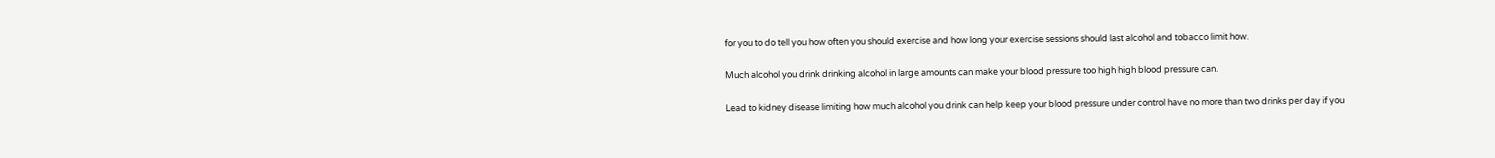for you to do tell you how often you should exercise and how long your exercise sessions should last alcohol and tobacco limit how.

Much alcohol you drink drinking alcohol in large amounts can make your blood pressure too high high blood pressure can.

Lead to kidney disease limiting how much alcohol you drink can help keep your blood pressure under control have no more than two drinks per day if you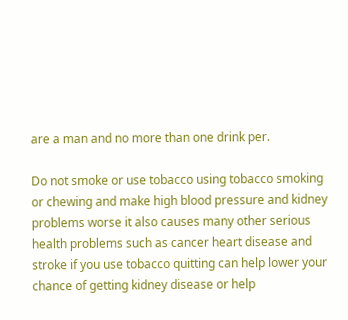are a man and no more than one drink per.

Do not smoke or use tobacco using tobacco smoking or chewing and make high blood pressure and kidney problems worse it also causes many other serious health problems such as cancer heart disease and stroke if you use tobacco quitting can help lower your chance of getting kidney disease or help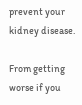prevent your kidney disease.

From getting worse if you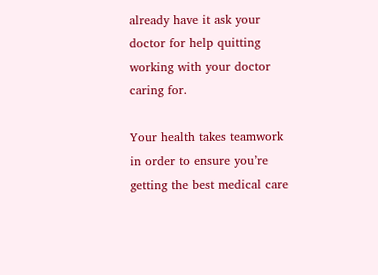already have it ask your doctor for help quitting working with your doctor caring for.

Your health takes teamwork in order to ensure you’re getting the best medical care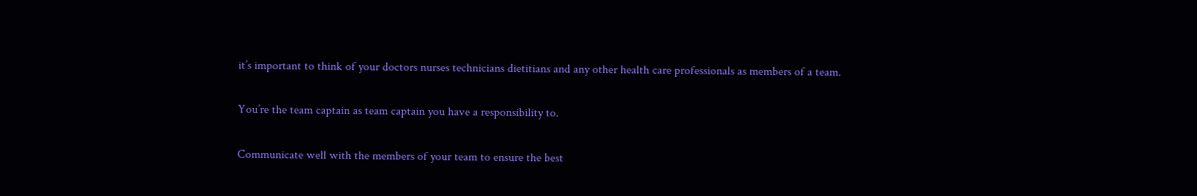it’s important to think of your doctors nurses technicians dietitians and any other health care professionals as members of a team.

You’re the team captain as team captain you have a responsibility to.

Communicate well with the members of your team to ensure the best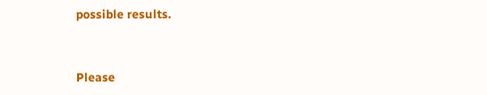possible results.


Please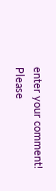enter your comment!
Please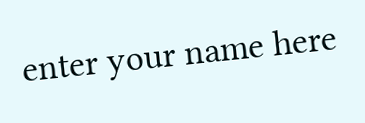enter your name here